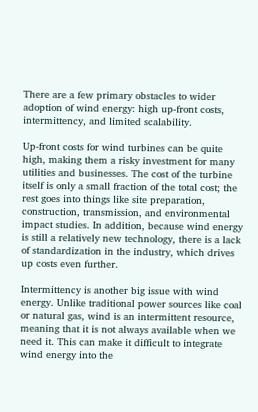There are a few primary obstacles to wider adoption of wind energy: high up-front costs, intermittency, and limited scalability.

Up-front costs for wind turbines can be quite high, making them a risky investment for many utilities and businesses. The cost of the turbine itself is only a small fraction of the total cost; the rest goes into things like site preparation, construction, transmission, and environmental impact studies. In addition, because wind energy is still a relatively new technology, there is a lack of standardization in the industry, which drives up costs even further.

Intermittency is another big issue with wind energy. Unlike traditional power sources like coal or natural gas, wind is an intermittent resource, meaning that it is not always available when we need it. This can make it difficult to integrate wind energy into the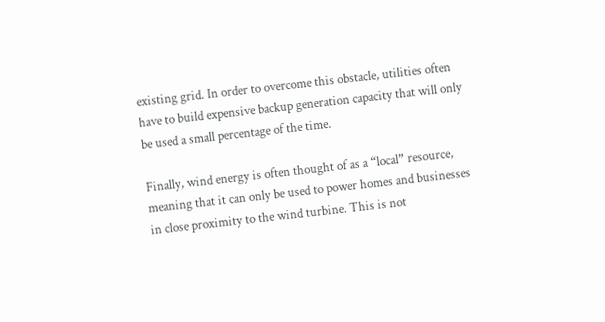existing grid. In order to overcome this obstacle, utilities often have to build expensive backup generation capacity that will only be used a small percentage of the time.

Finally, wind energy is often thought of as a “local” resource, meaning that it can only be used to power homes and businesses in close proximity to the wind turbine. This is not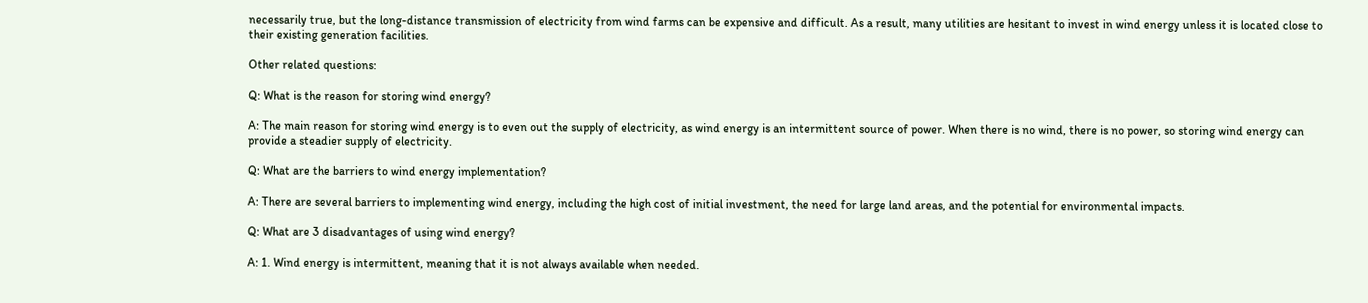necessarily true, but the long-distance transmission of electricity from wind farms can be expensive and difficult. As a result, many utilities are hesitant to invest in wind energy unless it is located close to their existing generation facilities.

Other related questions:

Q: What is the reason for storing wind energy?

A: The main reason for storing wind energy is to even out the supply of electricity, as wind energy is an intermittent source of power. When there is no wind, there is no power, so storing wind energy can provide a steadier supply of electricity.

Q: What are the barriers to wind energy implementation?

A: There are several barriers to implementing wind energy, including the high cost of initial investment, the need for large land areas, and the potential for environmental impacts.

Q: What are 3 disadvantages of using wind energy?

A: 1. Wind energy is intermittent, meaning that it is not always available when needed.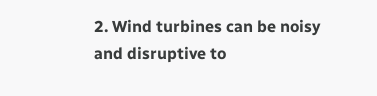2. Wind turbines can be noisy and disruptive to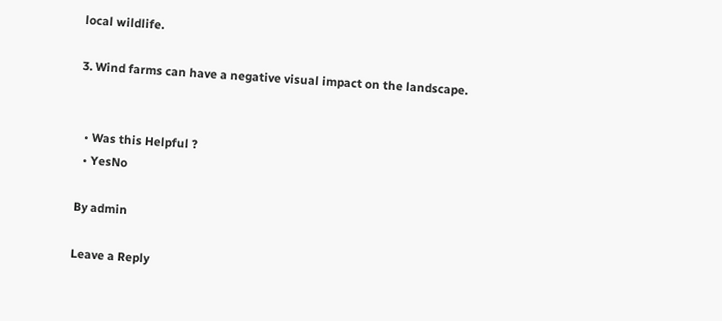local wildlife.

3. Wind farms can have a negative visual impact on the landscape.


  • Was this Helpful ?
  • YesNo

By admin

Leave a Reply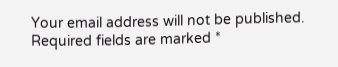Your email address will not be published. Required fields are marked *